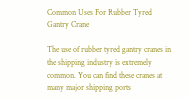Common Uses For Rubber Tyred Gantry Crane

The use of rubber tyred gantry cranes in the shipping industry is extremely common. You can find these cranes at many major shipping ports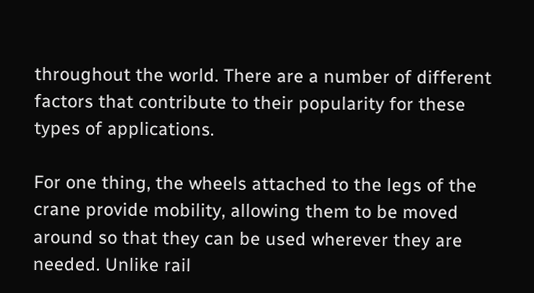throughout the world. There are a number of different factors that contribute to their popularity for these types of applications.

For one thing, the wheels attached to the legs of the crane provide mobility, allowing them to be moved around so that they can be used wherever they are needed. Unlike rail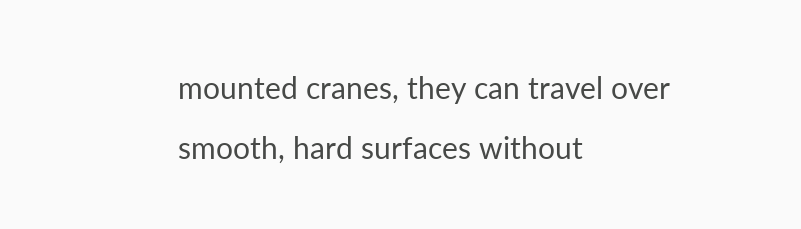mounted cranes, they can travel over smooth, hard surfaces without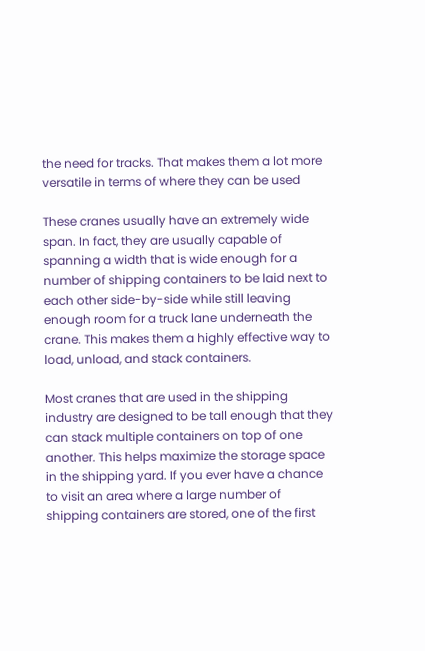the need for tracks. That makes them a lot more versatile in terms of where they can be used

These cranes usually have an extremely wide span. In fact, they are usually capable of spanning a width that is wide enough for a number of shipping containers to be laid next to each other side-by-side while still leaving enough room for a truck lane underneath the crane. This makes them a highly effective way to load, unload, and stack containers.

Most cranes that are used in the shipping industry are designed to be tall enough that they can stack multiple containers on top of one another. This helps maximize the storage space in the shipping yard. If you ever have a chance to visit an area where a large number of shipping containers are stored, one of the first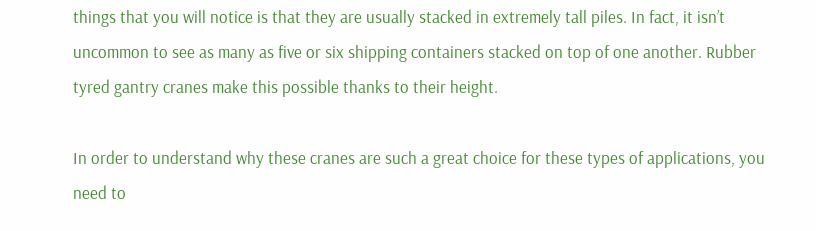things that you will notice is that they are usually stacked in extremely tall piles. In fact, it isn’t uncommon to see as many as five or six shipping containers stacked on top of one another. Rubber tyred gantry cranes make this possible thanks to their height.

In order to understand why these cranes are such a great choice for these types of applications, you need to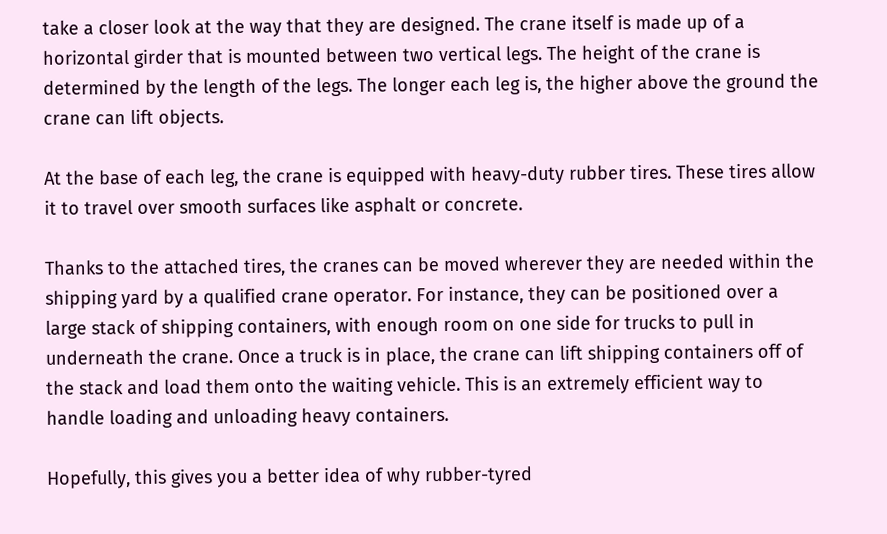take a closer look at the way that they are designed. The crane itself is made up of a horizontal girder that is mounted between two vertical legs. The height of the crane is determined by the length of the legs. The longer each leg is, the higher above the ground the crane can lift objects.

At the base of each leg, the crane is equipped with heavy-duty rubber tires. These tires allow it to travel over smooth surfaces like asphalt or concrete.

Thanks to the attached tires, the cranes can be moved wherever they are needed within the shipping yard by a qualified crane operator. For instance, they can be positioned over a large stack of shipping containers, with enough room on one side for trucks to pull in underneath the crane. Once a truck is in place, the crane can lift shipping containers off of the stack and load them onto the waiting vehicle. This is an extremely efficient way to handle loading and unloading heavy containers.

Hopefully, this gives you a better idea of why rubber-tyred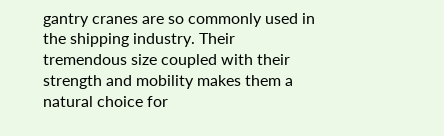gantry cranes are so commonly used in the shipping industry. Their tremendous size coupled with their strength and mobility makes them a natural choice for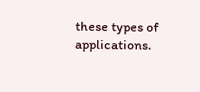these types of applications.